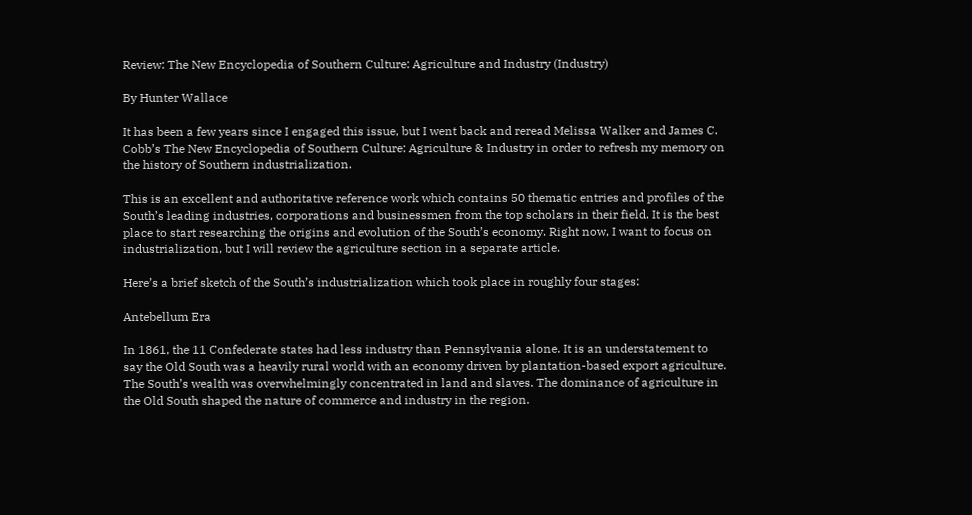Review: The New Encyclopedia of Southern Culture: Agriculture and Industry (Industry)

By Hunter Wallace

It has been a few years since I engaged this issue, but I went back and reread Melissa Walker and James C. Cobb’s The New Encyclopedia of Southern Culture: Agriculture & Industry in order to refresh my memory on the history of Southern industrialization.

This is an excellent and authoritative reference work which contains 50 thematic entries and profiles of the South’s leading industries, corporations and businessmen from the top scholars in their field. It is the best place to start researching the origins and evolution of the South’s economy. Right now, I want to focus on industrialization, but I will review the agriculture section in a separate article.

Here’s a brief sketch of the South’s industrialization which took place in roughly four stages:

Antebellum Era

In 1861, the 11 Confederate states had less industry than Pennsylvania alone. It is an understatement to say the Old South was a heavily rural world with an economy driven by plantation-based export agriculture. The South’s wealth was overwhelmingly concentrated in land and slaves. The dominance of agriculture in the Old South shaped the nature of commerce and industry in the region.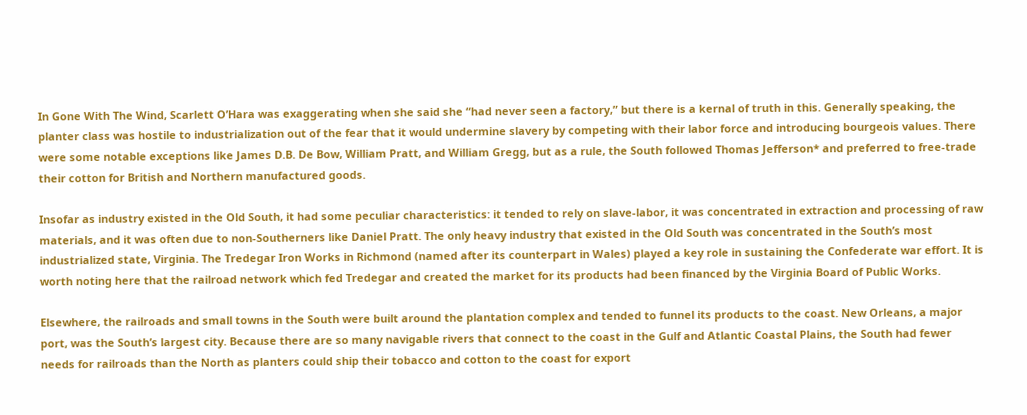In Gone With The Wind, Scarlett O’Hara was exaggerating when she said she “had never seen a factory,” but there is a kernal of truth in this. Generally speaking, the planter class was hostile to industrialization out of the fear that it would undermine slavery by competing with their labor force and introducing bourgeois values. There were some notable exceptions like James D.B. De Bow, William Pratt, and William Gregg, but as a rule, the South followed Thomas Jefferson* and preferred to free-trade their cotton for British and Northern manufactured goods.

Insofar as industry existed in the Old South, it had some peculiar characteristics: it tended to rely on slave-labor, it was concentrated in extraction and processing of raw materials, and it was often due to non-Southerners like Daniel Pratt. The only heavy industry that existed in the Old South was concentrated in the South’s most industrialized state, Virginia. The Tredegar Iron Works in Richmond (named after its counterpart in Wales) played a key role in sustaining the Confederate war effort. It is worth noting here that the railroad network which fed Tredegar and created the market for its products had been financed by the Virginia Board of Public Works.

Elsewhere, the railroads and small towns in the South were built around the plantation complex and tended to funnel its products to the coast. New Orleans, a major port, was the South’s largest city. Because there are so many navigable rivers that connect to the coast in the Gulf and Atlantic Coastal Plains, the South had fewer needs for railroads than the North as planters could ship their tobacco and cotton to the coast for export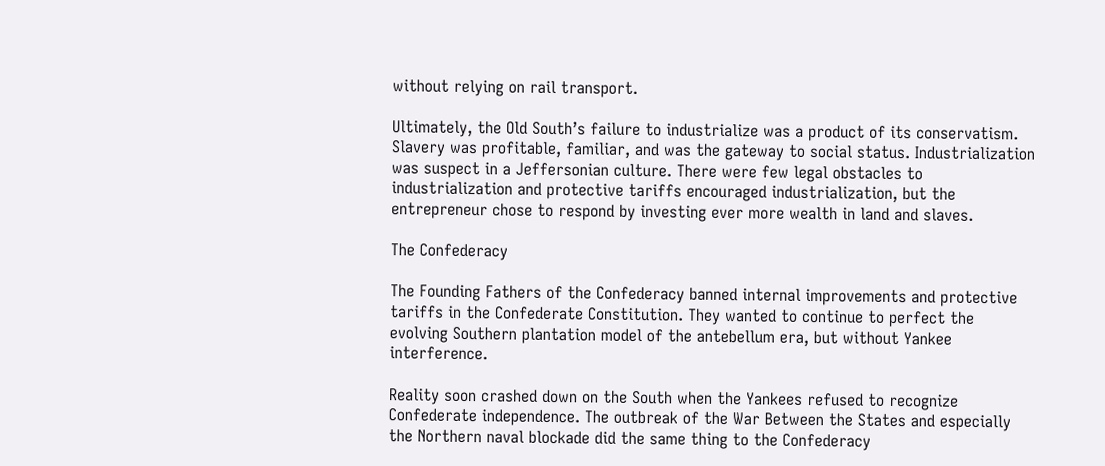without relying on rail transport.

Ultimately, the Old South’s failure to industrialize was a product of its conservatism. Slavery was profitable, familiar, and was the gateway to social status. Industrialization was suspect in a Jeffersonian culture. There were few legal obstacles to industrialization and protective tariffs encouraged industrialization, but the entrepreneur chose to respond by investing ever more wealth in land and slaves.

The Confederacy

The Founding Fathers of the Confederacy banned internal improvements and protective tariffs in the Confederate Constitution. They wanted to continue to perfect the evolving Southern plantation model of the antebellum era, but without Yankee interference.

Reality soon crashed down on the South when the Yankees refused to recognize Confederate independence. The outbreak of the War Between the States and especially the Northern naval blockade did the same thing to the Confederacy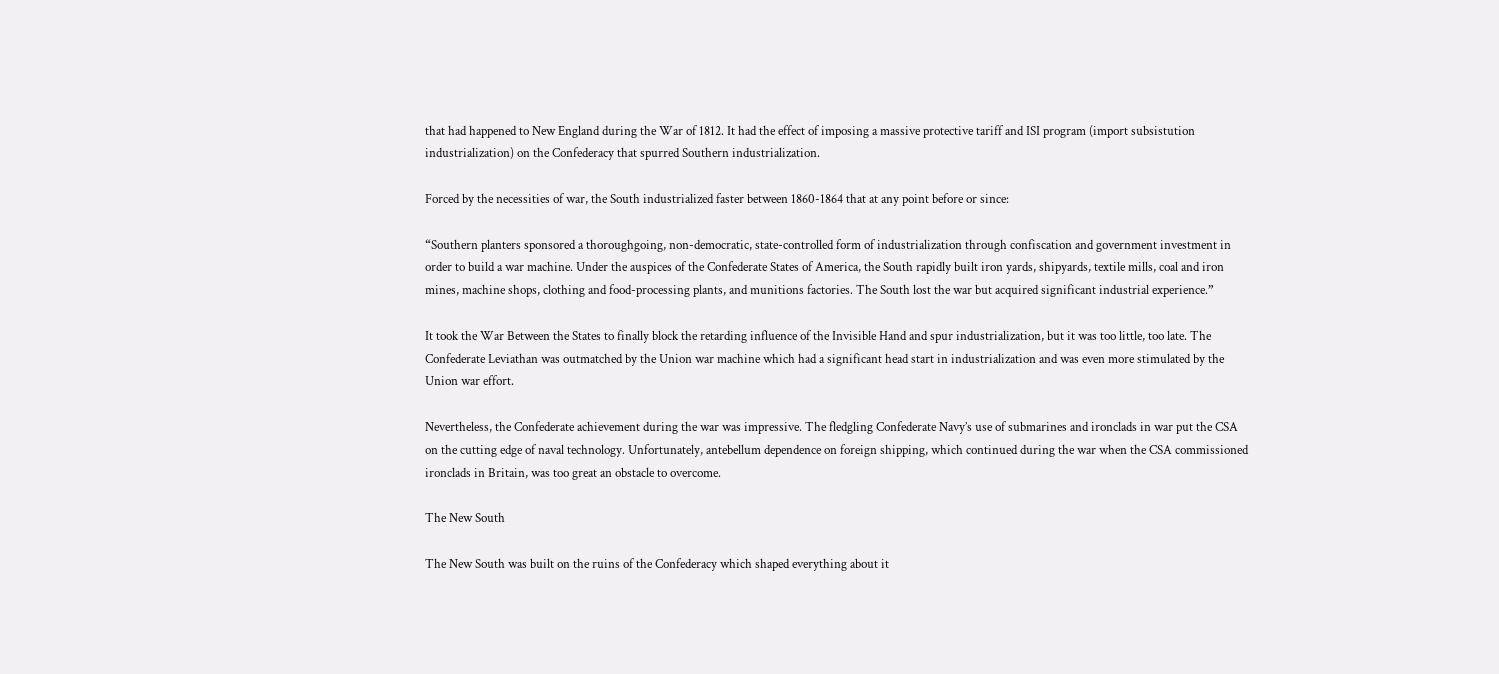that had happened to New England during the War of 1812. It had the effect of imposing a massive protective tariff and ISI program (import subsistution industrialization) on the Confederacy that spurred Southern industrialization.

Forced by the necessities of war, the South industrialized faster between 1860-1864 that at any point before or since:

“Southern planters sponsored a thoroughgoing, non-democratic, state-controlled form of industrialization through confiscation and government investment in order to build a war machine. Under the auspices of the Confederate States of America, the South rapidly built iron yards, shipyards, textile mills, coal and iron mines, machine shops, clothing and food-processing plants, and munitions factories. The South lost the war but acquired significant industrial experience.”

It took the War Between the States to finally block the retarding influence of the Invisible Hand and spur industrialization, but it was too little, too late. The Confederate Leviathan was outmatched by the Union war machine which had a significant head start in industrialization and was even more stimulated by the Union war effort.

Nevertheless, the Confederate achievement during the war was impressive. The fledgling Confederate Navy’s use of submarines and ironclads in war put the CSA on the cutting edge of naval technology. Unfortunately, antebellum dependence on foreign shipping, which continued during the war when the CSA commissioned ironclads in Britain, was too great an obstacle to overcome.

The New South

The New South was built on the ruins of the Confederacy which shaped everything about it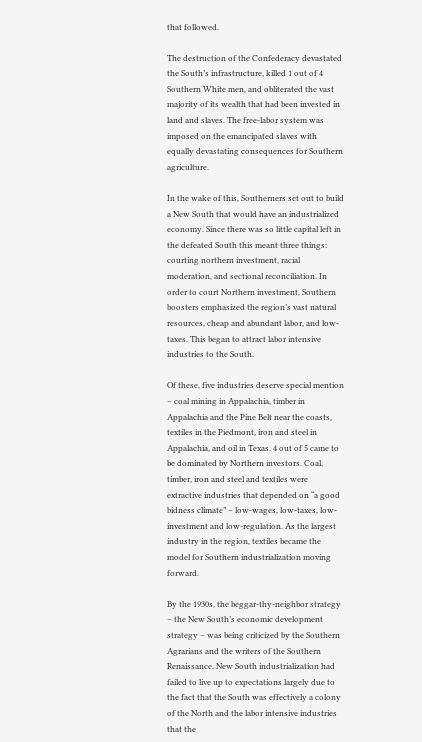that followed.

The destruction of the Confederacy devastated the South’s infrastructure, killed 1 out of 4 Southern White men, and obliterated the vast majority of its wealth that had been invested in land and slaves. The free-labor system was imposed on the emancipated slaves with equally devastating consequences for Southern agriculture.

In the wake of this, Southerners set out to build a New South that would have an industrialized economy. Since there was so little capital left in the defeated South this meant three things: courting northern investment, racial moderation, and sectional reconciliation. In order to court Northern investment, Southern boosters emphasized the region’s vast natural resources, cheap and abundant labor, and low-taxes. This began to attract labor intensive industries to the South.

Of these, five industries deserve special mention – coal mining in Appalachia, timber in Appalachia and the Pine Belt near the coasts, textiles in the Piedmont, iron and steel in Appalachia, and oil in Texas. 4 out of 5 came to be dominated by Northern investors. Coal, timber, iron and steel and textiles were extractive industries that depended on “a good bidness climate” – low-wages, low-taxes, low-investment and low-regulation. As the largest industry in the region, textiles became the model for Southern industrialization moving forward.

By the 1930s, the beggar-thy-neighbor strategy – the New South’s economic development strategy – was being criticized by the Southern Agrarians and the writers of the Southern Renaissance. New South industrialization had failed to live up to expectations largely due to the fact that the South was effectively a colony of the North and the labor intensive industries that the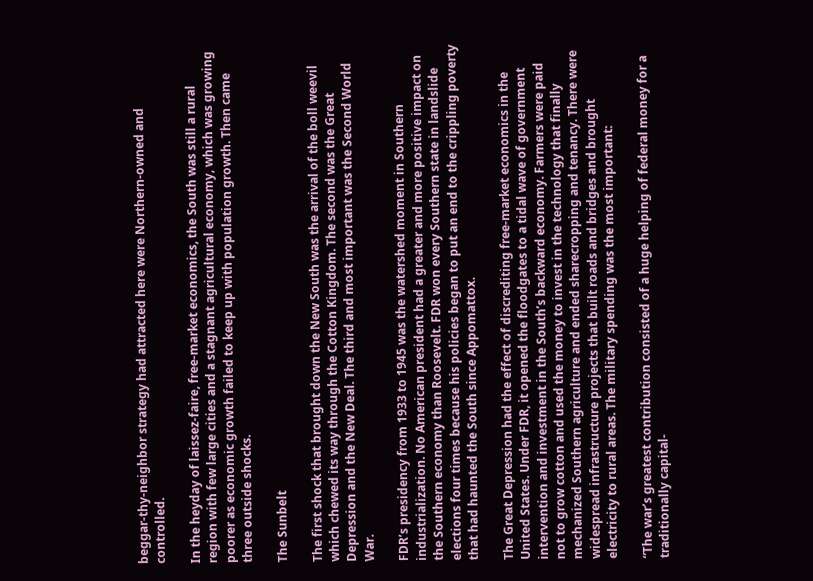beggar-thy-neighbor strategy had attracted here were Northern-owned and controlled.

In the heyday of laissez-faire, free-market economics, the South was still a rural region with few large cities and a stagnant agricultural economy, which was growing poorer as economic growth failed to keep up with population growth. Then came three outside shocks.

The Sunbelt

The first shock that brought down the New South was the arrival of the boll weevil which chewed its way through the Cotton Kingdom. The second was the Great Depression and the New Deal. The third and most important was the Second World War.

FDR’s presidency from 1933 to 1945 was the watershed moment in Southern industrialization. No American president had a greater and more positive impact on the Southern economy than Roosevelt. FDR won every Southern state in landslide elections four times because his policies began to put an end to the crippling poverty that had haunted the South since Appomattox.

The Great Depression had the effect of discrediting free-market economics in the United States. Under FDR, it opened the floodgates to a tidal wave of government intervention and investment in the South’s backward economy. Farmers were paid not to grow cotton and used the money to invest in the technology that finally mechanized Southern agriculture and ended sharecropping and tenancy. There were widespread infrastructure projects that built roads and bridges and brought electricity to rural areas. The military spending was the most important:

“The war’s greatest contribution consisted of a huge helping of federal money for a traditionally capital-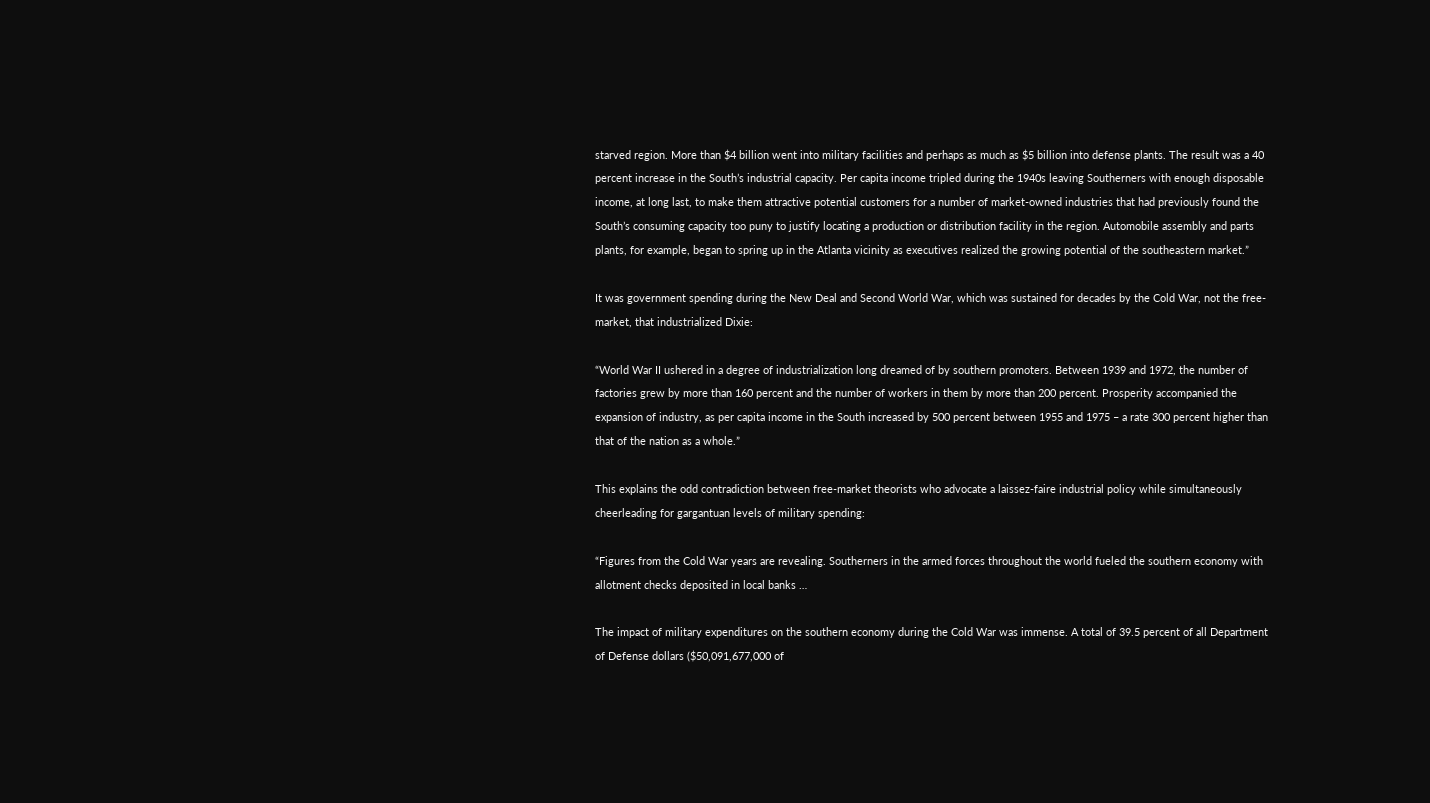starved region. More than $4 billion went into military facilities and perhaps as much as $5 billion into defense plants. The result was a 40 percent increase in the South’s industrial capacity. Per capita income tripled during the 1940s leaving Southerners with enough disposable income, at long last, to make them attractive potential customers for a number of market-owned industries that had previously found the South’s consuming capacity too puny to justify locating a production or distribution facility in the region. Automobile assembly and parts plants, for example, began to spring up in the Atlanta vicinity as executives realized the growing potential of the southeastern market.”

It was government spending during the New Deal and Second World War, which was sustained for decades by the Cold War, not the free-market, that industrialized Dixie:

“World War II ushered in a degree of industrialization long dreamed of by southern promoters. Between 1939 and 1972, the number of factories grew by more than 160 percent and the number of workers in them by more than 200 percent. Prosperity accompanied the expansion of industry, as per capita income in the South increased by 500 percent between 1955 and 1975 – a rate 300 percent higher than that of the nation as a whole.”

This explains the odd contradiction between free-market theorists who advocate a laissez-faire industrial policy while simultaneously cheerleading for gargantuan levels of military spending:

“Figures from the Cold War years are revealing. Southerners in the armed forces throughout the world fueled the southern economy with allotment checks deposited in local banks …

The impact of military expenditures on the southern economy during the Cold War was immense. A total of 39.5 percent of all Department of Defense dollars ($50,091,677,000 of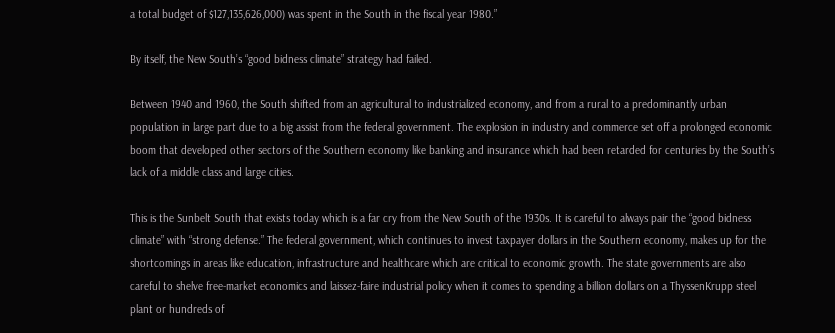a total budget of $127,135,626,000) was spent in the South in the fiscal year 1980.”

By itself, the New South’s “good bidness climate” strategy had failed.

Between 1940 and 1960, the South shifted from an agricultural to industrialized economy, and from a rural to a predominantly urban population in large part due to a big assist from the federal government. The explosion in industry and commerce set off a prolonged economic boom that developed other sectors of the Southern economy like banking and insurance which had been retarded for centuries by the South’s lack of a middle class and large cities.

This is the Sunbelt South that exists today which is a far cry from the New South of the 1930s. It is careful to always pair the “good bidness climate” with “strong defense.” The federal government, which continues to invest taxpayer dollars in the Southern economy, makes up for the shortcomings in areas like education, infrastructure and healthcare which are critical to economic growth. The state governments are also careful to shelve free-market economics and laissez-faire industrial policy when it comes to spending a billion dollars on a ThyssenKrupp steel plant or hundreds of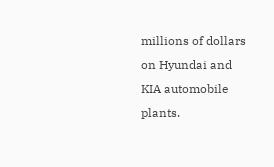millions of dollars on Hyundai and KIA automobile plants.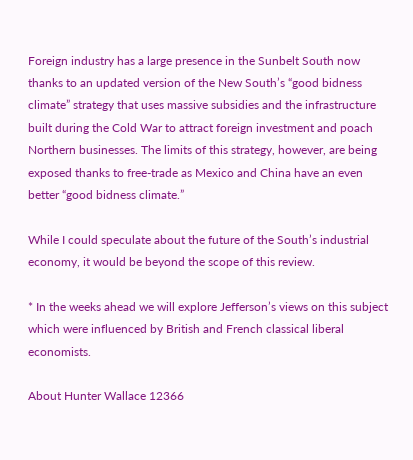Foreign industry has a large presence in the Sunbelt South now thanks to an updated version of the New South’s “good bidness climate” strategy that uses massive subsidies and the infrastructure built during the Cold War to attract foreign investment and poach Northern businesses. The limits of this strategy, however, are being exposed thanks to free-trade as Mexico and China have an even better “good bidness climate.”

While I could speculate about the future of the South’s industrial economy, it would be beyond the scope of this review.

* In the weeks ahead we will explore Jefferson’s views on this subject which were influenced by British and French classical liberal economists.

About Hunter Wallace 12366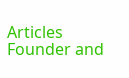Articles
Founder and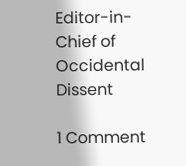Editor-in-Chief of Occidental Dissent

1 Comment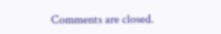Comments are closed.